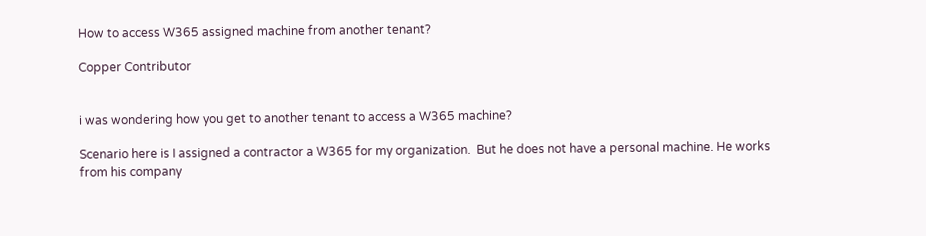How to access W365 assigned machine from another tenant?

Copper Contributor


i was wondering how you get to another tenant to access a W365 machine?

Scenario here is I assigned a contractor a W365 for my organization.  But he does not have a personal machine. He works from his company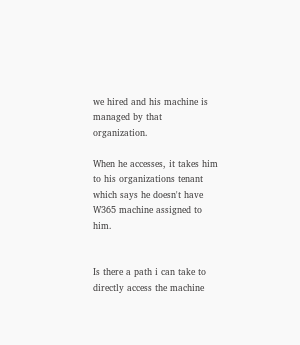we hired and his machine is managed by that organization.

When he accesses, it takes him to his organizations tenant which says he doesn't have W365 machine assigned to him.


Is there a path i can take to directly access the machine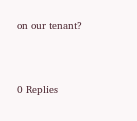on our tenant?



0 Replies